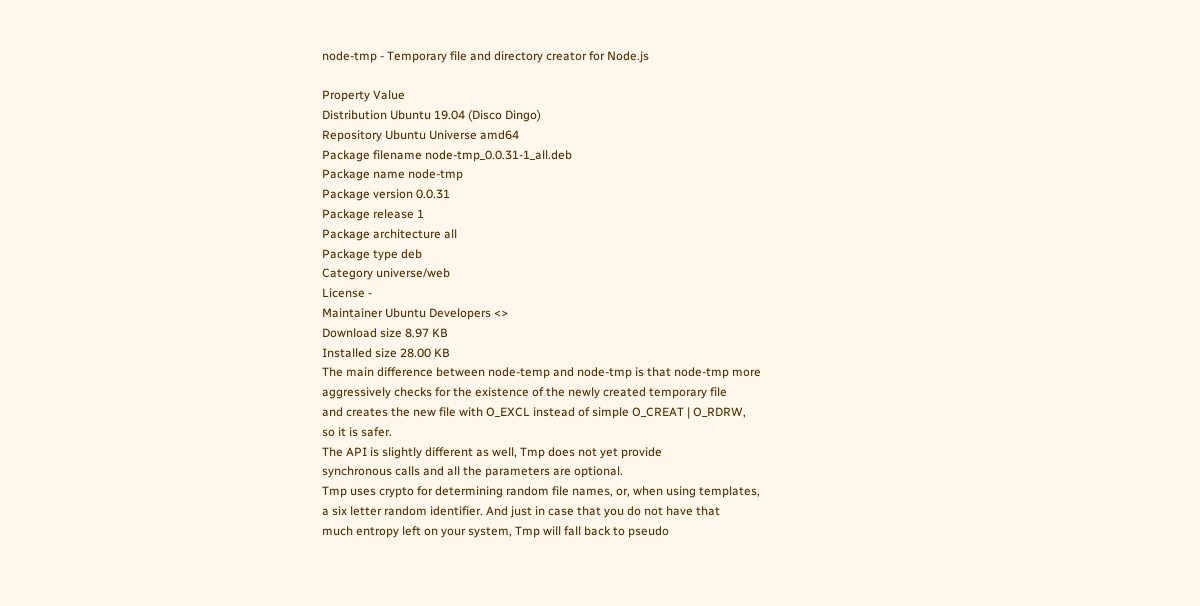node-tmp - Temporary file and directory creator for Node.js

Property Value
Distribution Ubuntu 19.04 (Disco Dingo)
Repository Ubuntu Universe amd64
Package filename node-tmp_0.0.31-1_all.deb
Package name node-tmp
Package version 0.0.31
Package release 1
Package architecture all
Package type deb
Category universe/web
License -
Maintainer Ubuntu Developers <>
Download size 8.97 KB
Installed size 28.00 KB
The main difference between node-temp and node-tmp is that node-tmp more
aggressively checks for the existence of the newly created temporary file
and creates the new file with O_EXCL instead of simple O_CREAT | O_RDRW,
so it is safer.
The API is slightly different as well, Tmp does not yet provide
synchronous calls and all the parameters are optional.
Tmp uses crypto for determining random file names, or, when using templates,
a six letter random identifier. And just in case that you do not have that
much entropy left on your system, Tmp will fall back to pseudo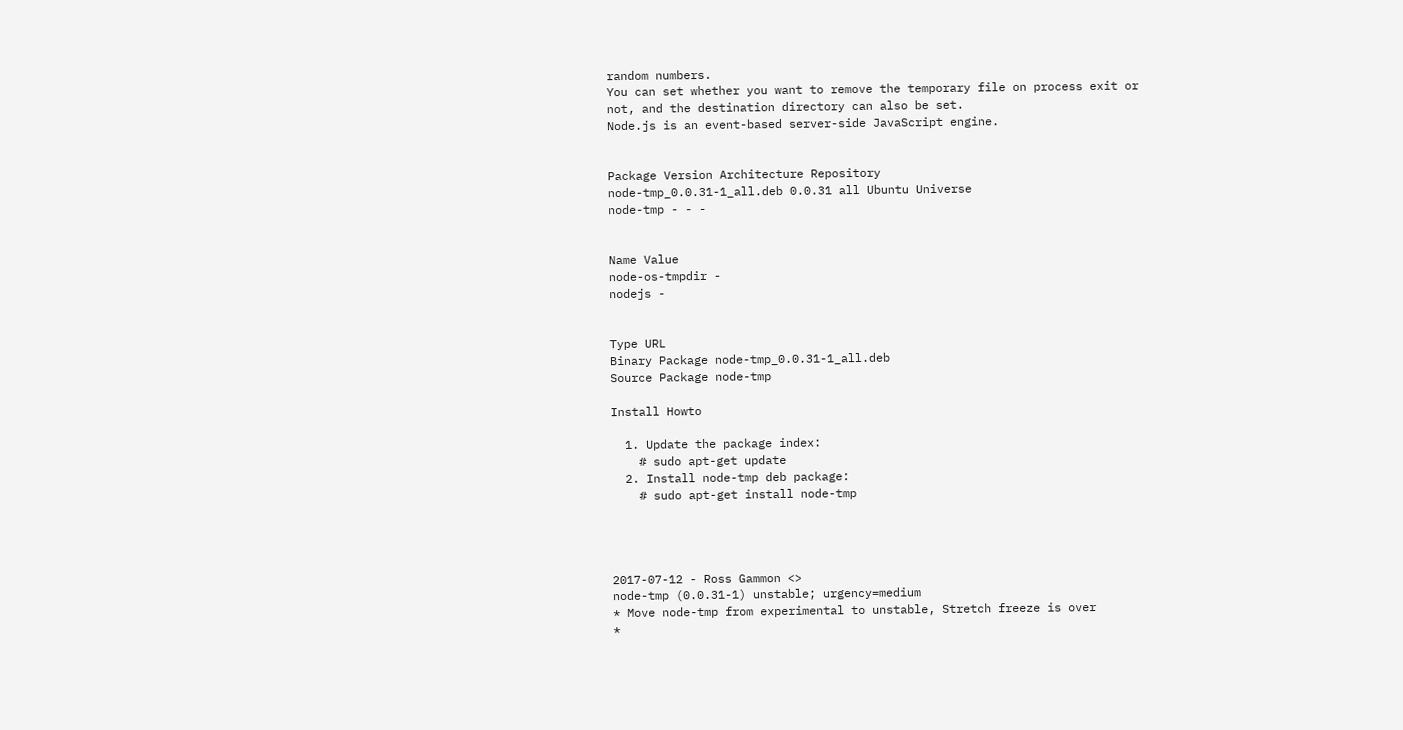random numbers.
You can set whether you want to remove the temporary file on process exit or
not, and the destination directory can also be set.
Node.js is an event-based server-side JavaScript engine.


Package Version Architecture Repository
node-tmp_0.0.31-1_all.deb 0.0.31 all Ubuntu Universe
node-tmp - - -


Name Value
node-os-tmpdir -
nodejs -


Type URL
Binary Package node-tmp_0.0.31-1_all.deb
Source Package node-tmp

Install Howto

  1. Update the package index:
    # sudo apt-get update
  2. Install node-tmp deb package:
    # sudo apt-get install node-tmp




2017-07-12 - Ross Gammon <>
node-tmp (0.0.31-1) unstable; urgency=medium
* Move node-tmp from experimental to unstable, Stretch freeze is over
*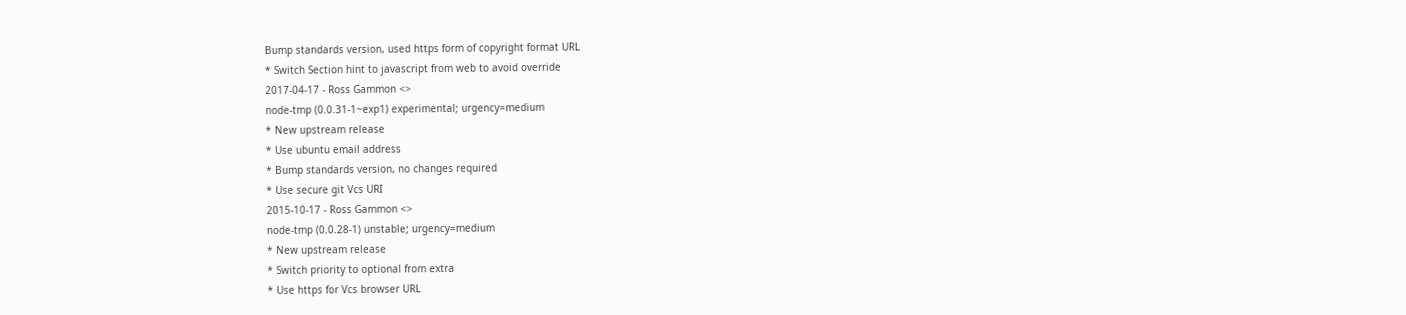Bump standards version, used https form of copyright format URL
* Switch Section hint to javascript from web to avoid override
2017-04-17 - Ross Gammon <>
node-tmp (0.0.31-1~exp1) experimental; urgency=medium
* New upstream release
* Use ubuntu email address
* Bump standards version, no changes required
* Use secure git Vcs URI
2015-10-17 - Ross Gammon <>
node-tmp (0.0.28-1) unstable; urgency=medium
* New upstream release
* Switch priority to optional from extra
* Use https for Vcs browser URL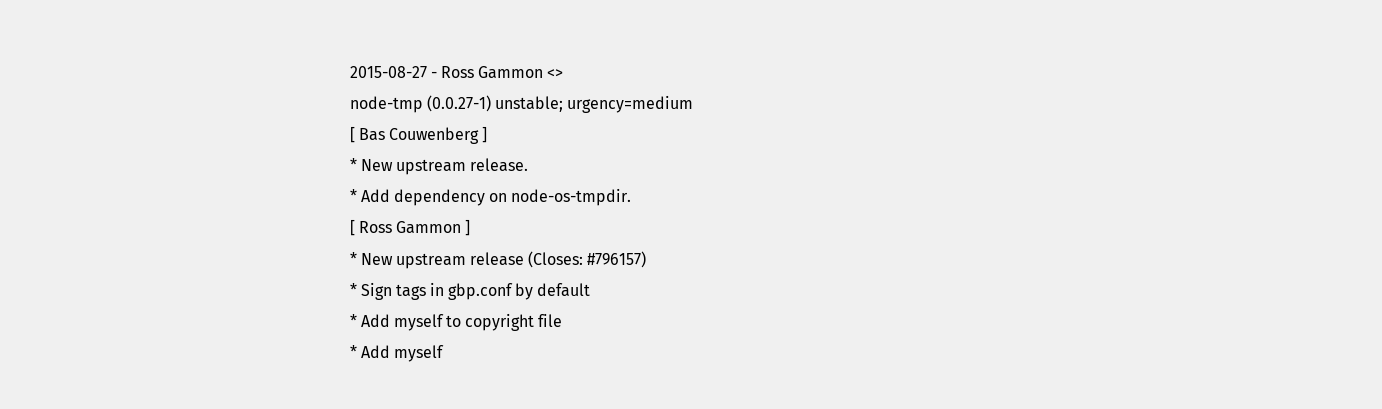2015-08-27 - Ross Gammon <>
node-tmp (0.0.27-1) unstable; urgency=medium
[ Bas Couwenberg ]
* New upstream release.
* Add dependency on node-os-tmpdir.
[ Ross Gammon ]
* New upstream release (Closes: #796157)
* Sign tags in gbp.conf by default
* Add myself to copyright file
* Add myself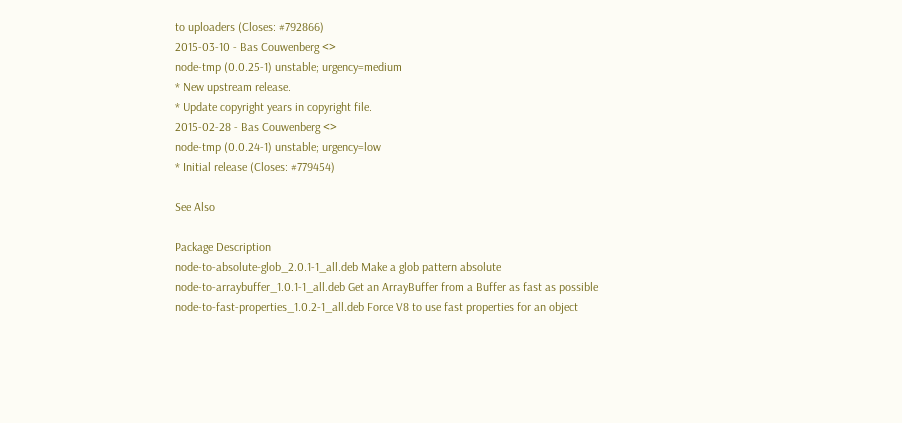to uploaders (Closes: #792866)
2015-03-10 - Bas Couwenberg <>
node-tmp (0.0.25-1) unstable; urgency=medium
* New upstream release.
* Update copyright years in copyright file.
2015-02-28 - Bas Couwenberg <>
node-tmp (0.0.24-1) unstable; urgency=low
* Initial release (Closes: #779454)

See Also

Package Description
node-to-absolute-glob_2.0.1-1_all.deb Make a glob pattern absolute
node-to-arraybuffer_1.0.1-1_all.deb Get an ArrayBuffer from a Buffer as fast as possible
node-to-fast-properties_1.0.2-1_all.deb Force V8 to use fast properties for an object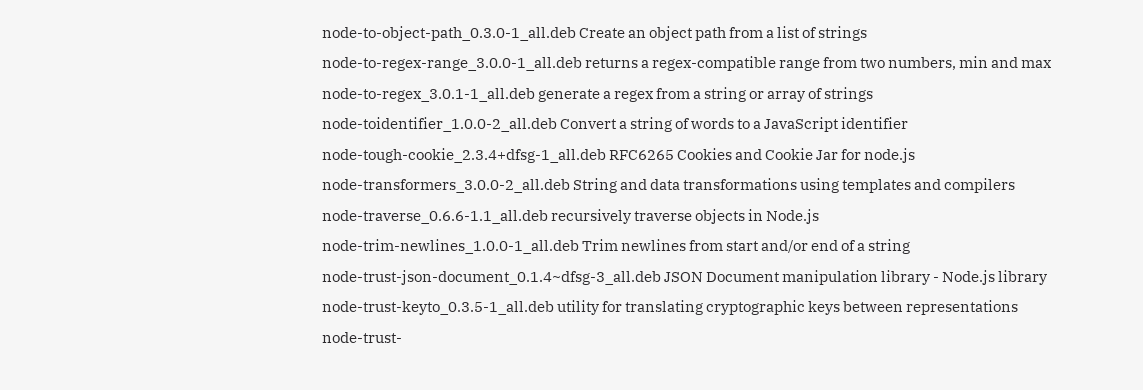node-to-object-path_0.3.0-1_all.deb Create an object path from a list of strings
node-to-regex-range_3.0.0-1_all.deb returns a regex-compatible range from two numbers, min and max
node-to-regex_3.0.1-1_all.deb generate a regex from a string or array of strings
node-toidentifier_1.0.0-2_all.deb Convert a string of words to a JavaScript identifier
node-tough-cookie_2.3.4+dfsg-1_all.deb RFC6265 Cookies and Cookie Jar for node.js
node-transformers_3.0.0-2_all.deb String and data transformations using templates and compilers
node-traverse_0.6.6-1.1_all.deb recursively traverse objects in Node.js
node-trim-newlines_1.0.0-1_all.deb Trim newlines from start and/or end of a string
node-trust-json-document_0.1.4~dfsg-3_all.deb JSON Document manipulation library - Node.js library
node-trust-keyto_0.3.5-1_all.deb utility for translating cryptographic keys between representations
node-trust-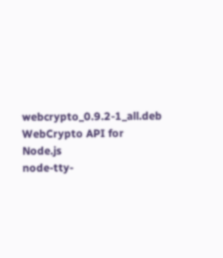webcrypto_0.9.2-1_all.deb WebCrypto API for Node.js
node-tty-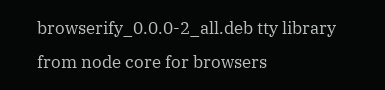browserify_0.0.0-2_all.deb tty library from node core for browsers